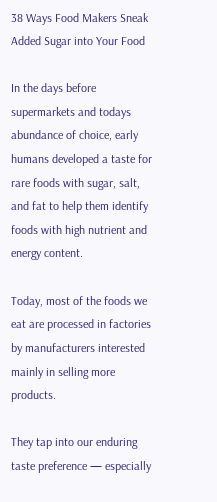38 Ways Food Makers Sneak Added Sugar into Your Food

In the days before supermarkets and todays abundance of choice, early humans developed a taste for rare foods with sugar, salt, and fat to help them identify foods with high nutrient and energy content.

Today, most of the foods we eat are processed in factories by manufacturers interested mainly in selling more products.

They tap into our enduring taste preference — especially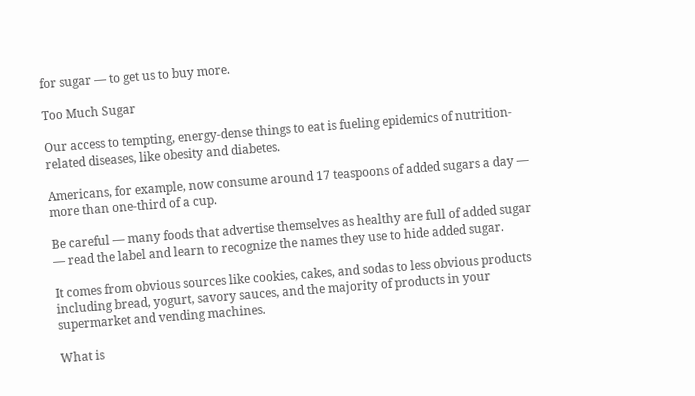for sugar — to get us to buy more.

Too Much Sugar

Our access to tempting, energy-dense things to eat is fueling epidemics of nutrition-related diseases, like obesity and diabetes.

Americans, for example, now consume around 17 teaspoons of added sugars a day — more than one-third of a cup.

Be careful — many foods that advertise themselves as healthy are full of added sugar — read the label and learn to recognize the names they use to hide added sugar.

It comes from obvious sources like cookies, cakes, and sodas to less obvious products including bread, yogurt, savory sauces, and the majority of products in your supermarket and vending machines.

What is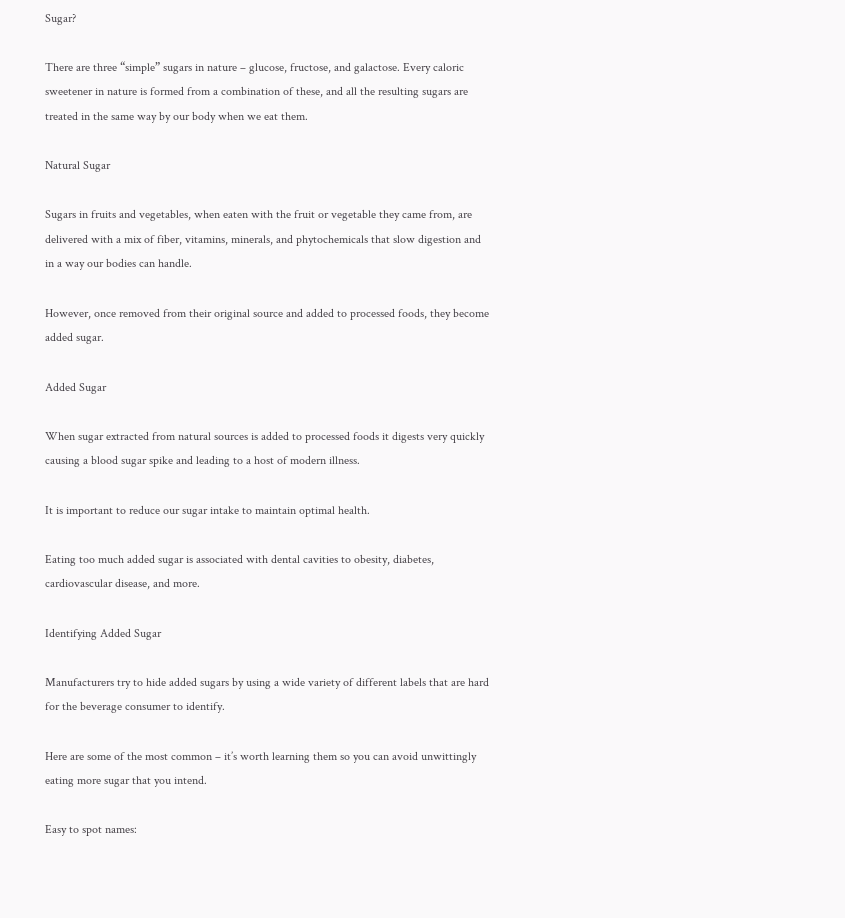Sugar?

There are three “simple” sugars in nature – glucose, fructose, and galactose. Every caloric sweetener in nature is formed from a combination of these, and all the resulting sugars are treated in the same way by our body when we eat them.

Natural Sugar

Sugars in fruits and vegetables, when eaten with the fruit or vegetable they came from, are delivered with a mix of fiber, vitamins, minerals, and phytochemicals that slow digestion and in a way our bodies can handle.

However, once removed from their original source and added to processed foods, they become added sugar.

Added Sugar

When sugar extracted from natural sources is added to processed foods it digests very quickly causing a blood sugar spike and leading to a host of modern illness.

It is important to reduce our sugar intake to maintain optimal health.

Eating too much added sugar is associated with dental cavities to obesity, diabetes, cardiovascular disease, and more.

Identifying Added Sugar

Manufacturers try to hide added sugars by using a wide variety of different labels that are hard for the beverage consumer to identify.

Here are some of the most common – it’s worth learning them so you can avoid unwittingly eating more sugar that you intend.

Easy to spot names: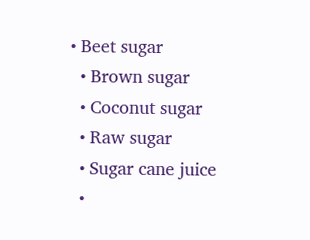• Beet sugar
  • Brown sugar
  • Coconut sugar
  • Raw sugar
  • Sugar cane juice
  •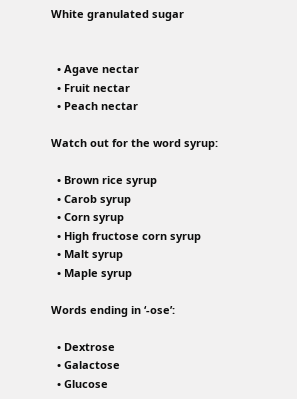White granulated sugar


  • Agave nectar
  • Fruit nectar
  • Peach nectar

Watch out for the word syrup:

  • Brown rice syrup
  • Carob syrup
  • Corn syrup
  • High fructose corn syrup
  • Malt syrup
  • Maple syrup

Words ending in ‘-ose’:

  • Dextrose
  • Galactose
  • Glucose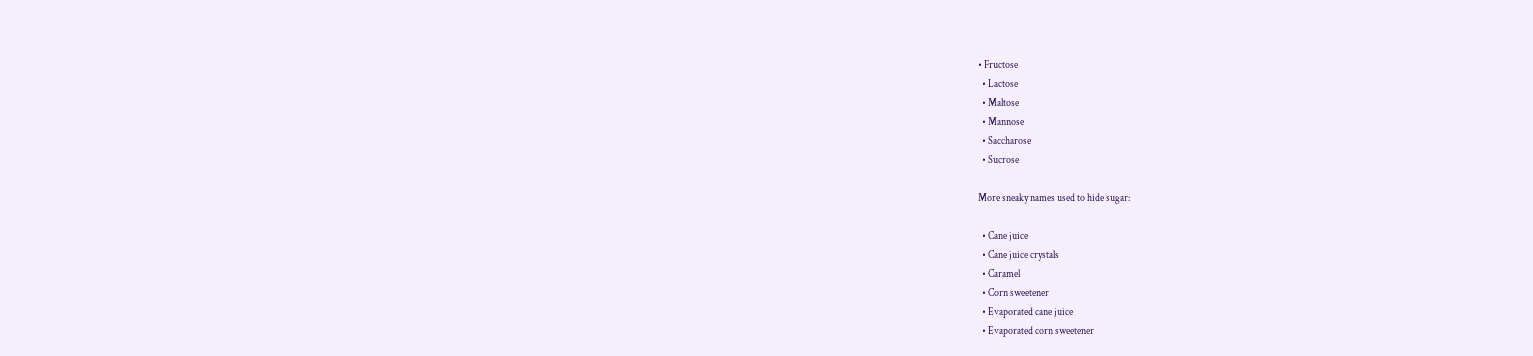• Fructose
  • Lactose
  • Maltose
  • Mannose
  • Saccharose
  • Sucrose

More sneaky names used to hide sugar:

  • Cane juice
  • Cane juice crystals
  • Caramel
  • Corn sweetener
  • Evaporated cane juice
  • Evaporated corn sweetener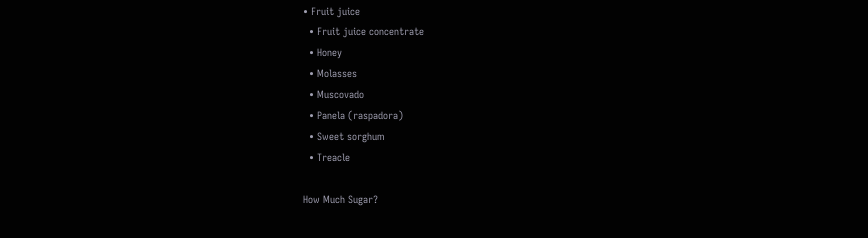• Fruit juice
  • Fruit juice concentrate
  • Honey
  • Molasses
  • Muscovado
  • Panela (raspadora)
  • Sweet sorghum
  • Treacle

How Much Sugar?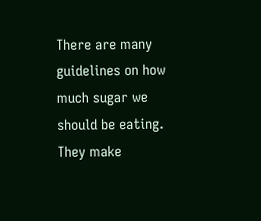There are many guidelines on how much sugar we should be eating. They make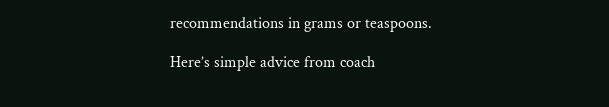recommendations in grams or teaspoons.

Here’s simple advice from coach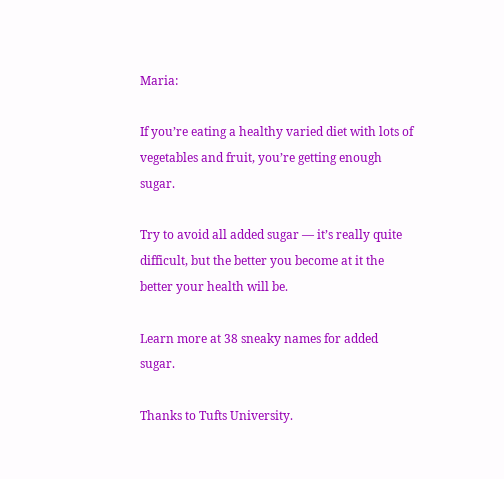Maria:

If you’re eating a healthy varied diet with lots of vegetables and fruit, you’re getting enough sugar.

Try to avoid all added sugar — it’s really quite difficult, but the better you become at it the better your health will be.

Learn more at 38 sneaky names for added sugar.

Thanks to Tufts University.